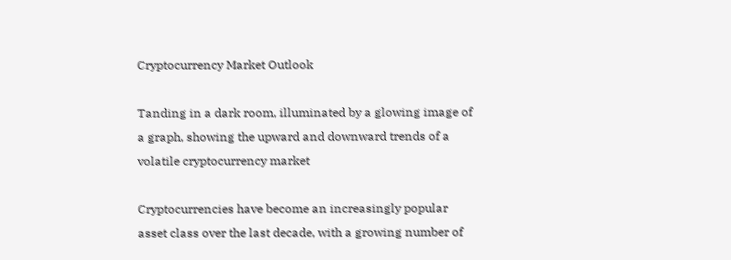Cryptocurrency Market Outlook

Tanding in a dark room, illuminated by a glowing image of a graph, showing the upward and downward trends of a volatile cryptocurrency market

Cryptocurrencies have become an increasingly popular asset class over the last decade, with a growing number of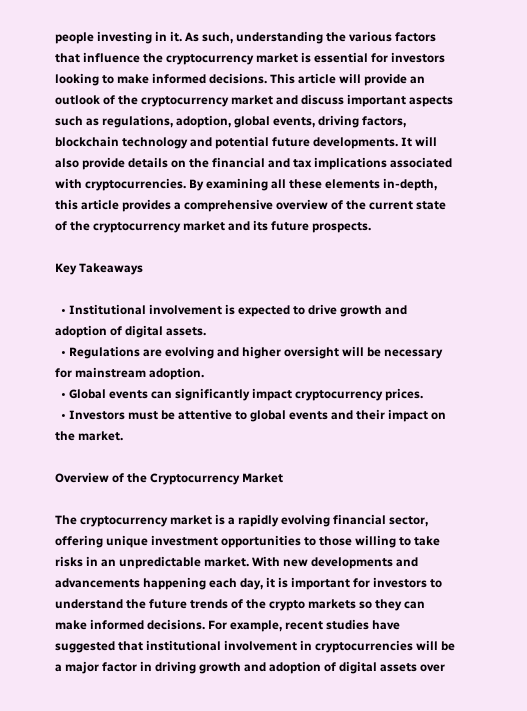people investing in it. As such, understanding the various factors that influence the cryptocurrency market is essential for investors looking to make informed decisions. This article will provide an outlook of the cryptocurrency market and discuss important aspects such as regulations, adoption, global events, driving factors, blockchain technology and potential future developments. It will also provide details on the financial and tax implications associated with cryptocurrencies. By examining all these elements in-depth, this article provides a comprehensive overview of the current state of the cryptocurrency market and its future prospects.

Key Takeaways

  • Institutional involvement is expected to drive growth and adoption of digital assets.
  • Regulations are evolving and higher oversight will be necessary for mainstream adoption.
  • Global events can significantly impact cryptocurrency prices.
  • Investors must be attentive to global events and their impact on the market.

Overview of the Cryptocurrency Market

The cryptocurrency market is a rapidly evolving financial sector, offering unique investment opportunities to those willing to take risks in an unpredictable market. With new developments and advancements happening each day, it is important for investors to understand the future trends of the crypto markets so they can make informed decisions. For example, recent studies have suggested that institutional involvement in cryptocurrencies will be a major factor in driving growth and adoption of digital assets over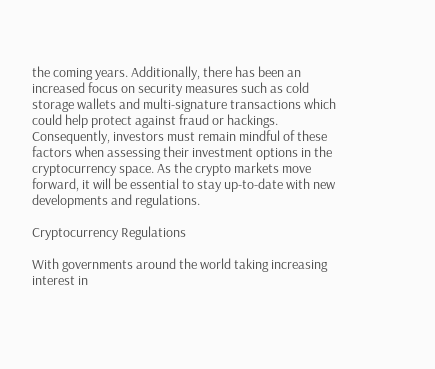the coming years. Additionally, there has been an increased focus on security measures such as cold storage wallets and multi-signature transactions which could help protect against fraud or hackings. Consequently, investors must remain mindful of these factors when assessing their investment options in the cryptocurrency space. As the crypto markets move forward, it will be essential to stay up-to-date with new developments and regulations.

Cryptocurrency Regulations

With governments around the world taking increasing interest in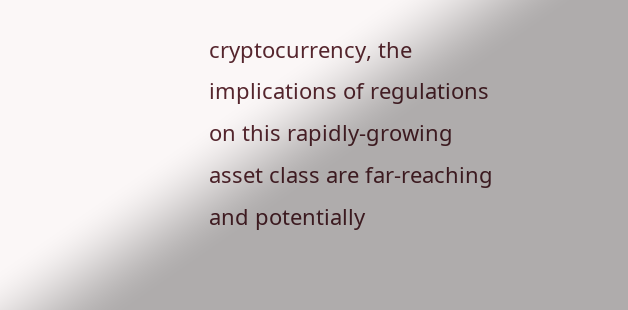cryptocurrency, the implications of regulations on this rapidly-growing asset class are far-reaching and potentially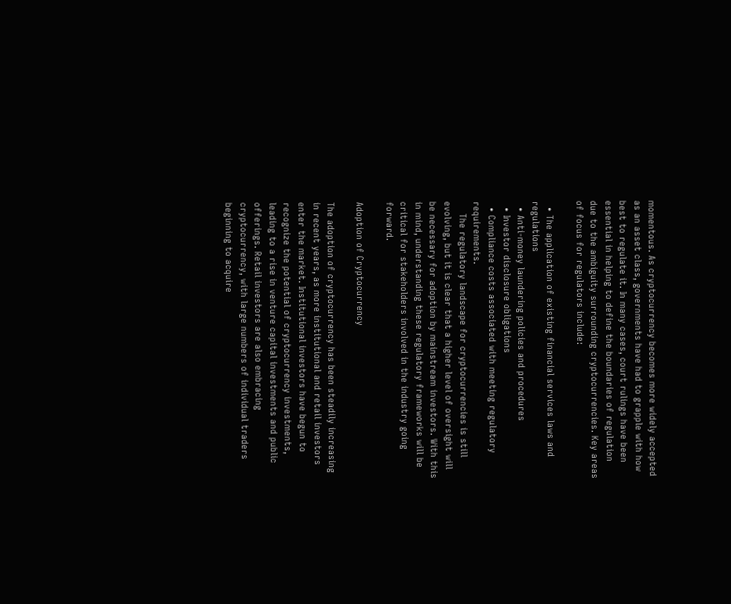momentous. As cryptocurrency becomes more widely accepted as an asset class, governments have had to grapple with how best to regulate it. In many cases, court rulings have been essential in helping to define the boundaries of regulation due to the ambiguity surrounding cryptocurrencies. Key areas of focus for regulators include:

  • The application of existing financial services laws and regulations
  • Anti-money laundering policies and procedures
  • Investor disclosure obligations
  • Compliance costs associated with meeting regulatory requirements.
    The regulatory landscape for cryptocurrencies is still evolving, but it is clear that a higher level of oversight will be necessary for adoption by mainstream investors. With this in mind, understanding these regulatory frameworks will be critical for stakeholders involved in the industry going forward.

Adoption of Cryptocurrency

The adoption of cryptocurrency has been steadily increasing in recent years, as more institutional and retail investors enter the market. Institutional investors have begun to recognize the potential of cryptocurrency investments, leading to a rise in venture capital investments and public offerings. Retail investors are also embracing cryptocurrency, with large numbers of individual traders beginning to acquire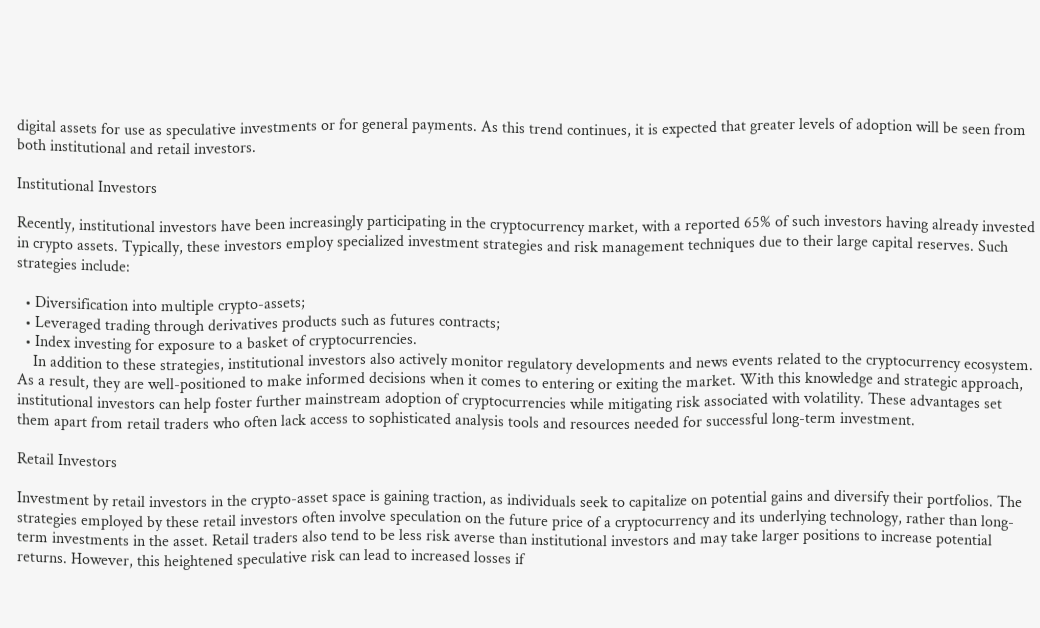digital assets for use as speculative investments or for general payments. As this trend continues, it is expected that greater levels of adoption will be seen from both institutional and retail investors.

Institutional Investors

Recently, institutional investors have been increasingly participating in the cryptocurrency market, with a reported 65% of such investors having already invested in crypto assets. Typically, these investors employ specialized investment strategies and risk management techniques due to their large capital reserves. Such strategies include:

  • Diversification into multiple crypto-assets;
  • Leveraged trading through derivatives products such as futures contracts;
  • Index investing for exposure to a basket of cryptocurrencies.
    In addition to these strategies, institutional investors also actively monitor regulatory developments and news events related to the cryptocurrency ecosystem. As a result, they are well-positioned to make informed decisions when it comes to entering or exiting the market. With this knowledge and strategic approach, institutional investors can help foster further mainstream adoption of cryptocurrencies while mitigating risk associated with volatility. These advantages set them apart from retail traders who often lack access to sophisticated analysis tools and resources needed for successful long-term investment.

Retail Investors

Investment by retail investors in the crypto-asset space is gaining traction, as individuals seek to capitalize on potential gains and diversify their portfolios. The strategies employed by these retail investors often involve speculation on the future price of a cryptocurrency and its underlying technology, rather than long-term investments in the asset. Retail traders also tend to be less risk averse than institutional investors and may take larger positions to increase potential returns. However, this heightened speculative risk can lead to increased losses if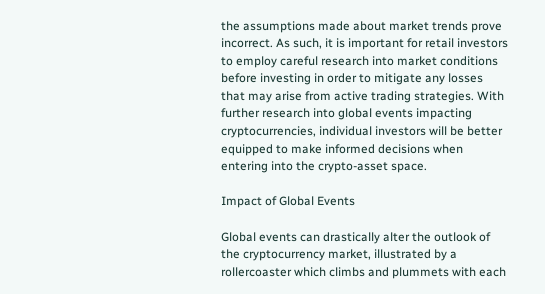the assumptions made about market trends prove incorrect. As such, it is important for retail investors to employ careful research into market conditions before investing in order to mitigate any losses that may arise from active trading strategies. With further research into global events impacting cryptocurrencies, individual investors will be better equipped to make informed decisions when entering into the crypto-asset space.

Impact of Global Events

Global events can drastically alter the outlook of the cryptocurrency market, illustrated by a rollercoaster which climbs and plummets with each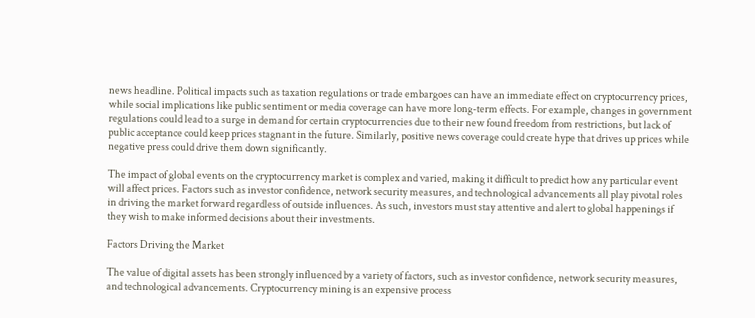news headline. Political impacts such as taxation regulations or trade embargoes can have an immediate effect on cryptocurrency prices, while social implications like public sentiment or media coverage can have more long-term effects. For example, changes in government regulations could lead to a surge in demand for certain cryptocurrencies due to their new found freedom from restrictions, but lack of public acceptance could keep prices stagnant in the future. Similarly, positive news coverage could create hype that drives up prices while negative press could drive them down significantly.

The impact of global events on the cryptocurrency market is complex and varied, making it difficult to predict how any particular event will affect prices. Factors such as investor confidence, network security measures, and technological advancements all play pivotal roles in driving the market forward regardless of outside influences. As such, investors must stay attentive and alert to global happenings if they wish to make informed decisions about their investments.

Factors Driving the Market

The value of digital assets has been strongly influenced by a variety of factors, such as investor confidence, network security measures, and technological advancements. Cryptocurrency mining is an expensive process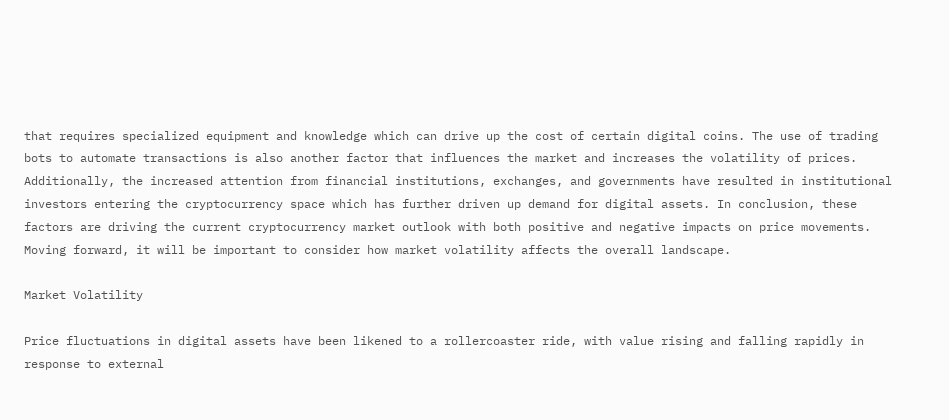that requires specialized equipment and knowledge which can drive up the cost of certain digital coins. The use of trading bots to automate transactions is also another factor that influences the market and increases the volatility of prices. Additionally, the increased attention from financial institutions, exchanges, and governments have resulted in institutional investors entering the cryptocurrency space which has further driven up demand for digital assets. In conclusion, these factors are driving the current cryptocurrency market outlook with both positive and negative impacts on price movements. Moving forward, it will be important to consider how market volatility affects the overall landscape.

Market Volatility

Price fluctuations in digital assets have been likened to a rollercoaster ride, with value rising and falling rapidly in response to external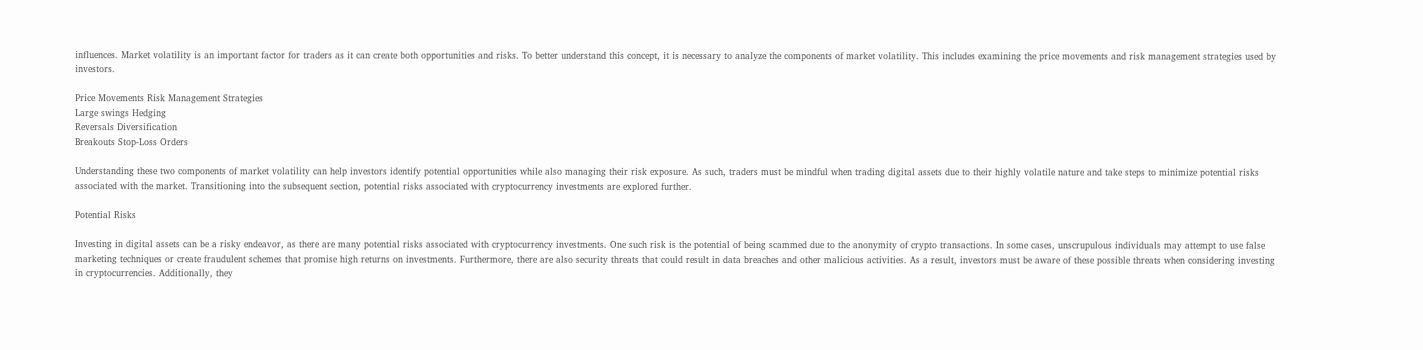influences. Market volatility is an important factor for traders as it can create both opportunities and risks. To better understand this concept, it is necessary to analyze the components of market volatility. This includes examining the price movements and risk management strategies used by investors.

Price Movements Risk Management Strategies
Large swings Hedging
Reversals Diversification
Breakouts Stop-Loss Orders

Understanding these two components of market volatility can help investors identify potential opportunities while also managing their risk exposure. As such, traders must be mindful when trading digital assets due to their highly volatile nature and take steps to minimize potential risks associated with the market. Transitioning into the subsequent section, potential risks associated with cryptocurrency investments are explored further.

Potential Risks

Investing in digital assets can be a risky endeavor, as there are many potential risks associated with cryptocurrency investments. One such risk is the potential of being scammed due to the anonymity of crypto transactions. In some cases, unscrupulous individuals may attempt to use false marketing techniques or create fraudulent schemes that promise high returns on investments. Furthermore, there are also security threats that could result in data breaches and other malicious activities. As a result, investors must be aware of these possible threats when considering investing in cryptocurrencies. Additionally, they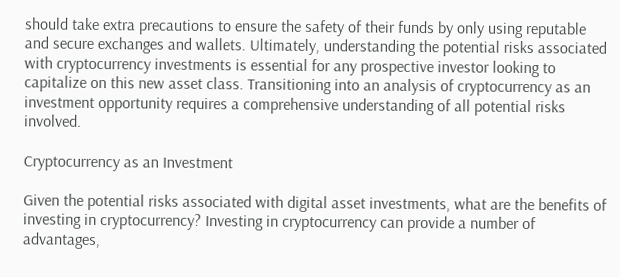should take extra precautions to ensure the safety of their funds by only using reputable and secure exchanges and wallets. Ultimately, understanding the potential risks associated with cryptocurrency investments is essential for any prospective investor looking to capitalize on this new asset class. Transitioning into an analysis of cryptocurrency as an investment opportunity requires a comprehensive understanding of all potential risks involved.

Cryptocurrency as an Investment

Given the potential risks associated with digital asset investments, what are the benefits of investing in cryptocurrency? Investing in cryptocurrency can provide a number of advantages,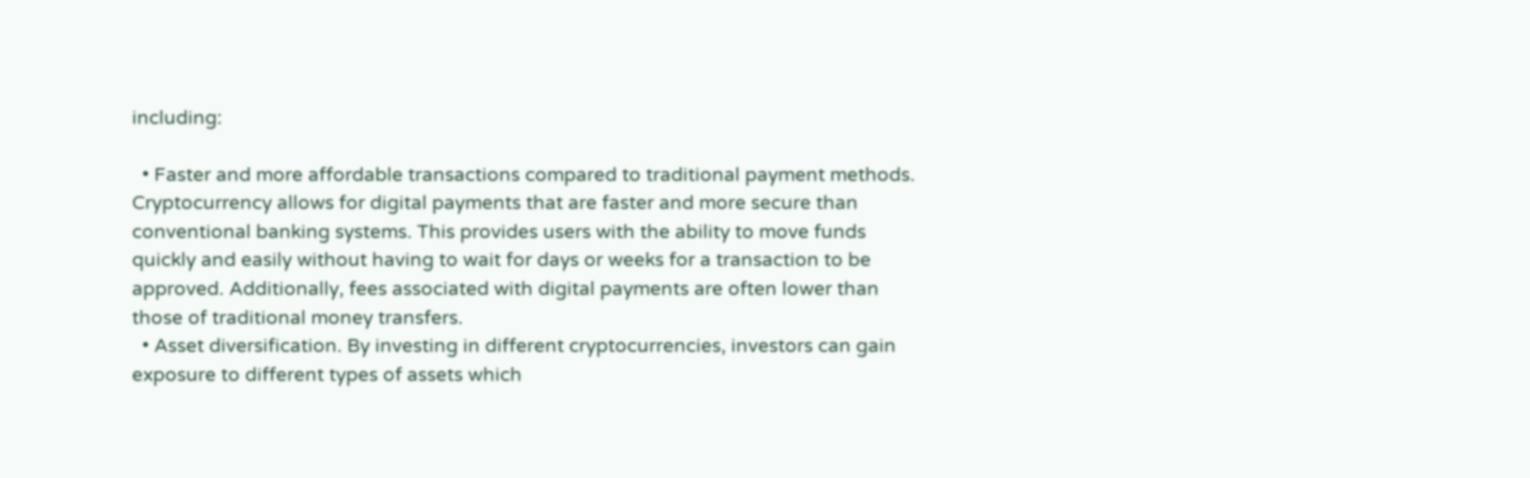including:

  • Faster and more affordable transactions compared to traditional payment methods. Cryptocurrency allows for digital payments that are faster and more secure than conventional banking systems. This provides users with the ability to move funds quickly and easily without having to wait for days or weeks for a transaction to be approved. Additionally, fees associated with digital payments are often lower than those of traditional money transfers.
  • Asset diversification. By investing in different cryptocurrencies, investors can gain exposure to different types of assets which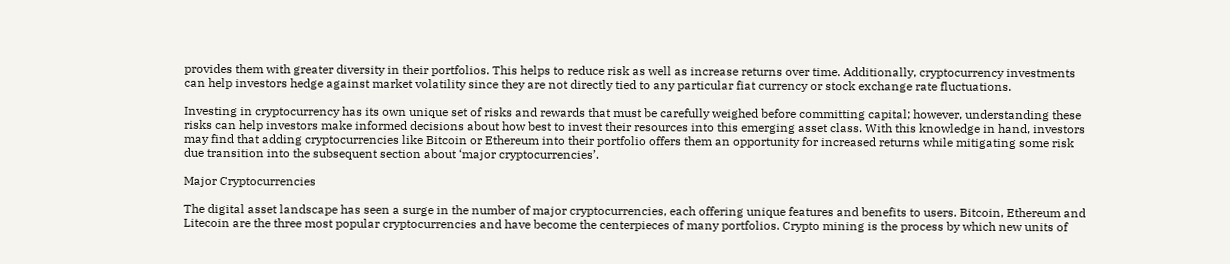provides them with greater diversity in their portfolios. This helps to reduce risk as well as increase returns over time. Additionally, cryptocurrency investments can help investors hedge against market volatility since they are not directly tied to any particular fiat currency or stock exchange rate fluctuations.

Investing in cryptocurrency has its own unique set of risks and rewards that must be carefully weighed before committing capital; however, understanding these risks can help investors make informed decisions about how best to invest their resources into this emerging asset class. With this knowledge in hand, investors may find that adding cryptocurrencies like Bitcoin or Ethereum into their portfolio offers them an opportunity for increased returns while mitigating some risk due transition into the subsequent section about ‘major cryptocurrencies’.

Major Cryptocurrencies

The digital asset landscape has seen a surge in the number of major cryptocurrencies, each offering unique features and benefits to users. Bitcoin, Ethereum and Litecoin are the three most popular cryptocurrencies and have become the centerpieces of many portfolios. Crypto mining is the process by which new units of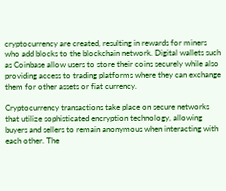cryptocurrency are created, resulting in rewards for miners who add blocks to the blockchain network. Digital wallets such as Coinbase allow users to store their coins securely while also providing access to trading platforms where they can exchange them for other assets or fiat currency.

Cryptocurrency transactions take place on secure networks that utilize sophisticated encryption technology, allowing buyers and sellers to remain anonymous when interacting with each other. The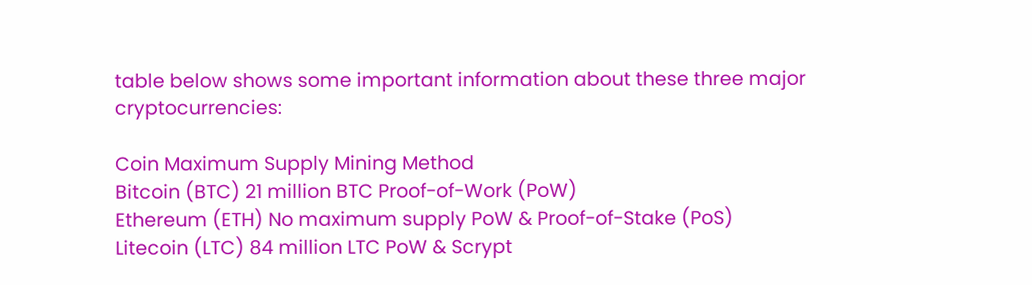table below shows some important information about these three major cryptocurrencies:

Coin Maximum Supply Mining Method
Bitcoin (BTC) 21 million BTC Proof-of-Work (PoW)
Ethereum (ETH) No maximum supply PoW & Proof-of-Stake (PoS)
Litecoin (LTC) 84 million LTC PoW & Scrypt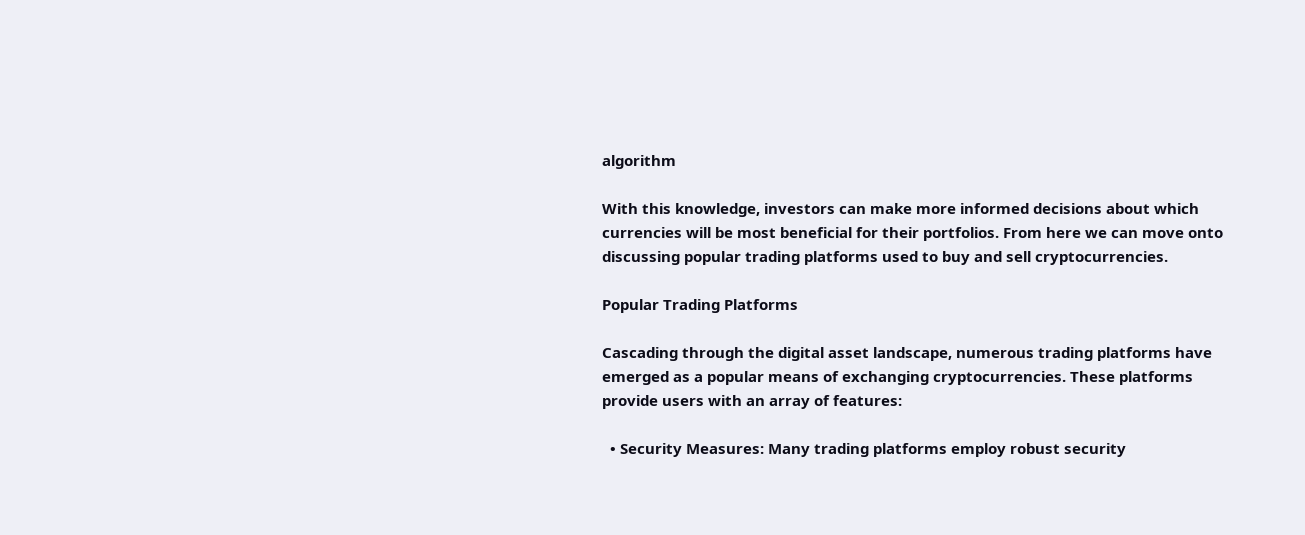algorithm

With this knowledge, investors can make more informed decisions about which currencies will be most beneficial for their portfolios. From here we can move onto discussing popular trading platforms used to buy and sell cryptocurrencies.

Popular Trading Platforms

Cascading through the digital asset landscape, numerous trading platforms have emerged as a popular means of exchanging cryptocurrencies. These platforms provide users with an array of features:

  • Security Measures: Many trading platforms employ robust security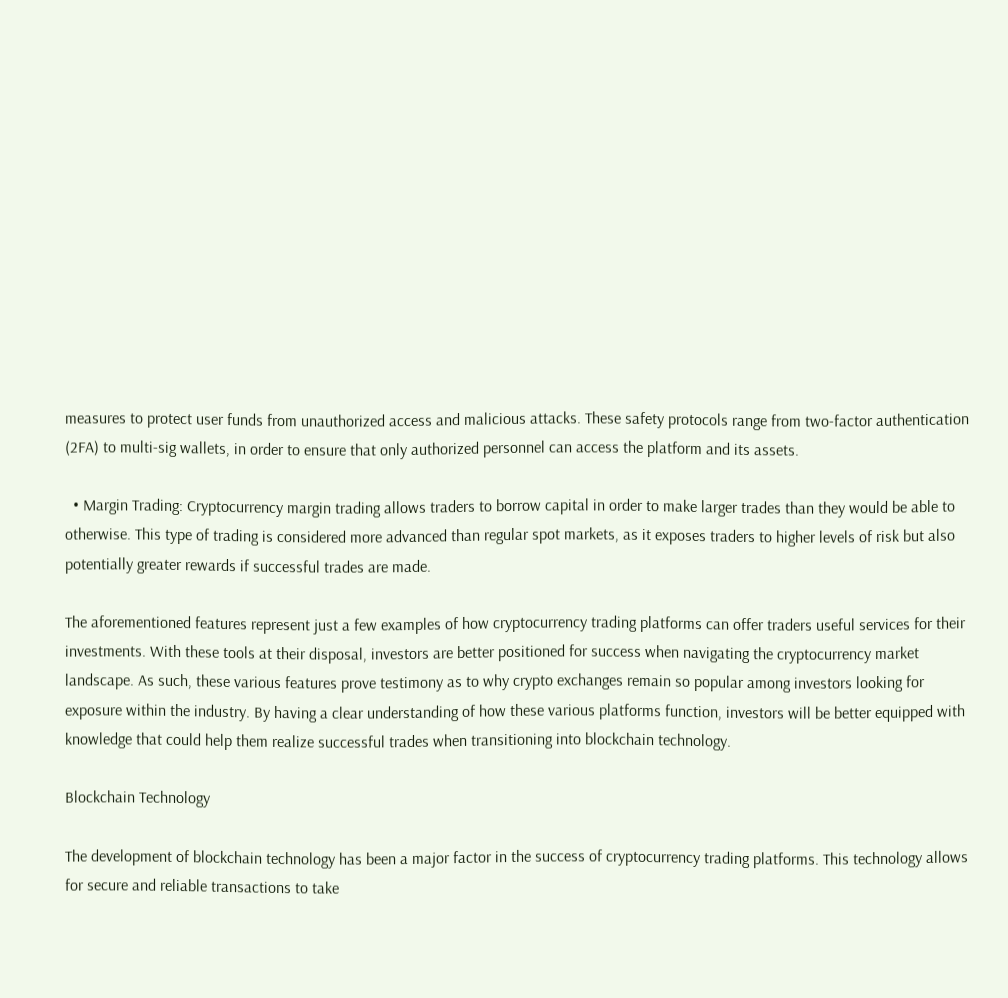measures to protect user funds from unauthorized access and malicious attacks. These safety protocols range from two-factor authentication (2FA) to multi-sig wallets, in order to ensure that only authorized personnel can access the platform and its assets.

  • Margin Trading: Cryptocurrency margin trading allows traders to borrow capital in order to make larger trades than they would be able to otherwise. This type of trading is considered more advanced than regular spot markets, as it exposes traders to higher levels of risk but also potentially greater rewards if successful trades are made.

The aforementioned features represent just a few examples of how cryptocurrency trading platforms can offer traders useful services for their investments. With these tools at their disposal, investors are better positioned for success when navigating the cryptocurrency market landscape. As such, these various features prove testimony as to why crypto exchanges remain so popular among investors looking for exposure within the industry. By having a clear understanding of how these various platforms function, investors will be better equipped with knowledge that could help them realize successful trades when transitioning into blockchain technology.

Blockchain Technology

The development of blockchain technology has been a major factor in the success of cryptocurrency trading platforms. This technology allows for secure and reliable transactions to take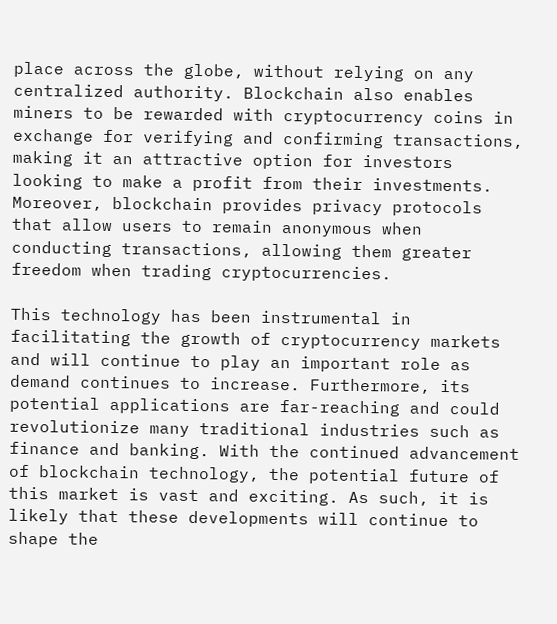place across the globe, without relying on any centralized authority. Blockchain also enables miners to be rewarded with cryptocurrency coins in exchange for verifying and confirming transactions, making it an attractive option for investors looking to make a profit from their investments. Moreover, blockchain provides privacy protocols that allow users to remain anonymous when conducting transactions, allowing them greater freedom when trading cryptocurrencies.

This technology has been instrumental in facilitating the growth of cryptocurrency markets and will continue to play an important role as demand continues to increase. Furthermore, its potential applications are far-reaching and could revolutionize many traditional industries such as finance and banking. With the continued advancement of blockchain technology, the potential future of this market is vast and exciting. As such, it is likely that these developments will continue to shape the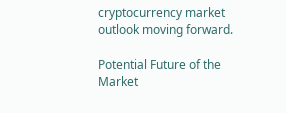cryptocurrency market outlook moving forward.

Potential Future of the Market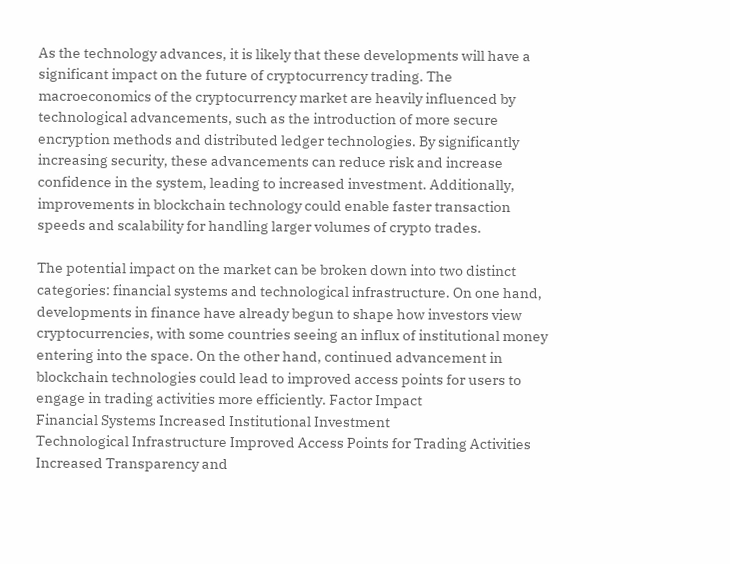As the technology advances, it is likely that these developments will have a significant impact on the future of cryptocurrency trading. The macroeconomics of the cryptocurrency market are heavily influenced by technological advancements, such as the introduction of more secure encryption methods and distributed ledger technologies. By significantly increasing security, these advancements can reduce risk and increase confidence in the system, leading to increased investment. Additionally, improvements in blockchain technology could enable faster transaction speeds and scalability for handling larger volumes of crypto trades.

The potential impact on the market can be broken down into two distinct categories: financial systems and technological infrastructure. On one hand, developments in finance have already begun to shape how investors view cryptocurrencies, with some countries seeing an influx of institutional money entering into the space. On the other hand, continued advancement in blockchain technologies could lead to improved access points for users to engage in trading activities more efficiently. Factor Impact
Financial Systems Increased Institutional Investment
Technological Infrastructure Improved Access Points for Trading Activities Increased Transparency and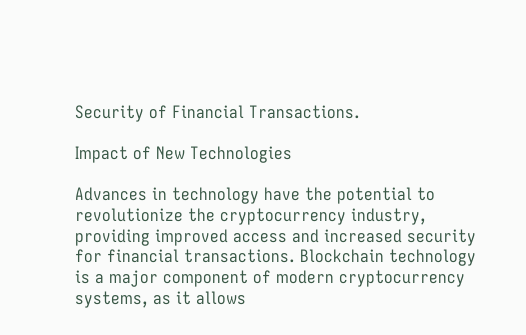Security of Financial Transactions.

Impact of New Technologies

Advances in technology have the potential to revolutionize the cryptocurrency industry, providing improved access and increased security for financial transactions. Blockchain technology is a major component of modern cryptocurrency systems, as it allows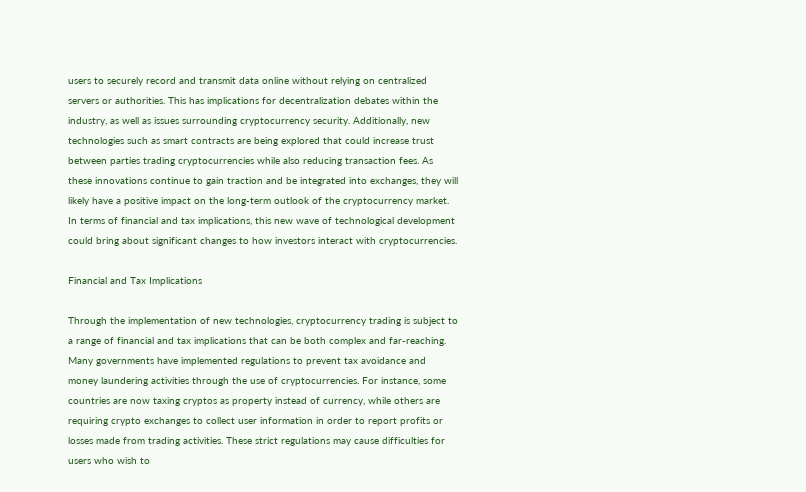users to securely record and transmit data online without relying on centralized servers or authorities. This has implications for decentralization debates within the industry, as well as issues surrounding cryptocurrency security. Additionally, new technologies such as smart contracts are being explored that could increase trust between parties trading cryptocurrencies while also reducing transaction fees. As these innovations continue to gain traction and be integrated into exchanges, they will likely have a positive impact on the long-term outlook of the cryptocurrency market. In terms of financial and tax implications, this new wave of technological development could bring about significant changes to how investors interact with cryptocurrencies.

Financial and Tax Implications

Through the implementation of new technologies, cryptocurrency trading is subject to a range of financial and tax implications that can be both complex and far-reaching. Many governments have implemented regulations to prevent tax avoidance and money laundering activities through the use of cryptocurrencies. For instance, some countries are now taxing cryptos as property instead of currency, while others are requiring crypto exchanges to collect user information in order to report profits or losses made from trading activities. These strict regulations may cause difficulties for users who wish to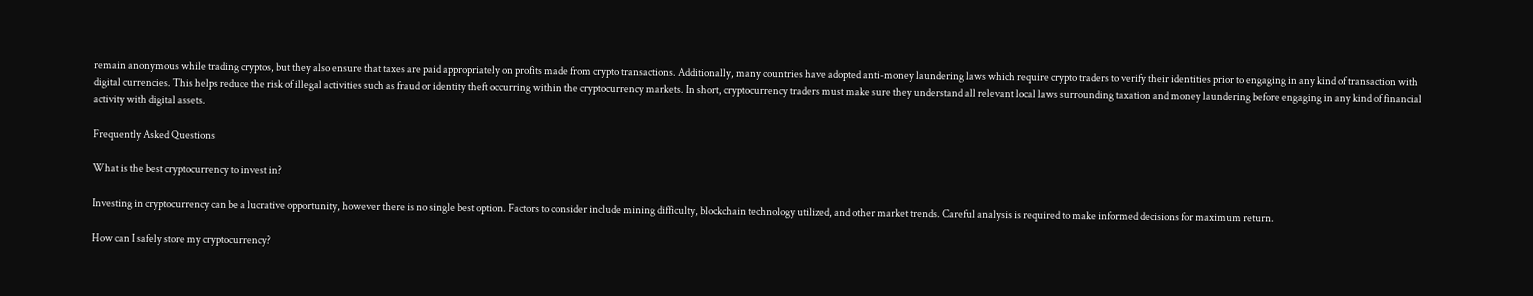remain anonymous while trading cryptos, but they also ensure that taxes are paid appropriately on profits made from crypto transactions. Additionally, many countries have adopted anti-money laundering laws which require crypto traders to verify their identities prior to engaging in any kind of transaction with digital currencies. This helps reduce the risk of illegal activities such as fraud or identity theft occurring within the cryptocurrency markets. In short, cryptocurrency traders must make sure they understand all relevant local laws surrounding taxation and money laundering before engaging in any kind of financial activity with digital assets.

Frequently Asked Questions

What is the best cryptocurrency to invest in?

Investing in cryptocurrency can be a lucrative opportunity, however there is no single best option. Factors to consider include mining difficulty, blockchain technology utilized, and other market trends. Careful analysis is required to make informed decisions for maximum return.

How can I safely store my cryptocurrency?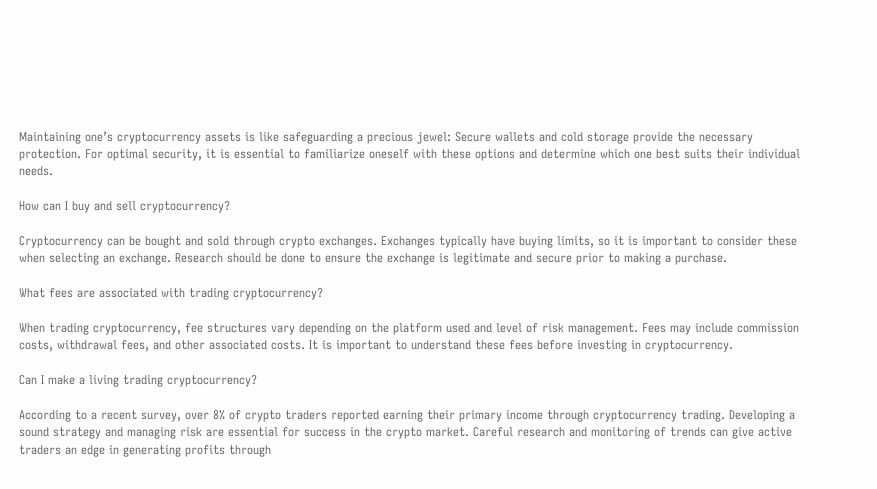Maintaining one’s cryptocurrency assets is like safeguarding a precious jewel: Secure wallets and cold storage provide the necessary protection. For optimal security, it is essential to familiarize oneself with these options and determine which one best suits their individual needs.

How can I buy and sell cryptocurrency?

Cryptocurrency can be bought and sold through crypto exchanges. Exchanges typically have buying limits, so it is important to consider these when selecting an exchange. Research should be done to ensure the exchange is legitimate and secure prior to making a purchase.

What fees are associated with trading cryptocurrency?

When trading cryptocurrency, fee structures vary depending on the platform used and level of risk management. Fees may include commission costs, withdrawal fees, and other associated costs. It is important to understand these fees before investing in cryptocurrency.

Can I make a living trading cryptocurrency?

According to a recent survey, over 8% of crypto traders reported earning their primary income through cryptocurrency trading. Developing a sound strategy and managing risk are essential for success in the crypto market. Careful research and monitoring of trends can give active traders an edge in generating profits through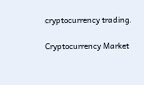cryptocurrency trading.

Cryptocurrency Market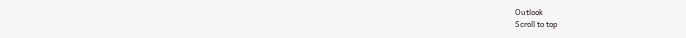Outlook
Scroll to top